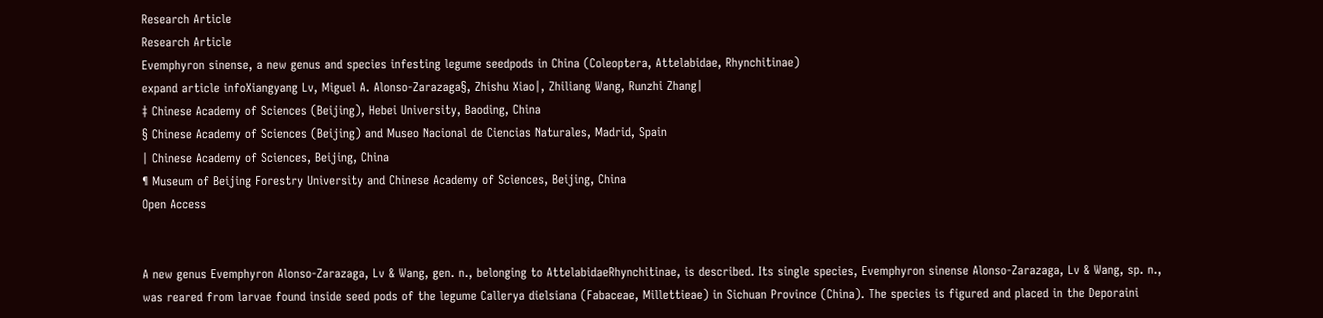Research Article
Research Article
Evemphyron sinense, a new genus and species infesting legume seedpods in China (Coleoptera, Attelabidae, Rhynchitinae)
expand article infoXiangyang Lv, Miguel A. Alonso-Zarazaga§, Zhishu Xiao|, Zhiliang Wang, Runzhi Zhang|
‡ Chinese Academy of Sciences (Beijing), Hebei University, Baoding, China
§ Chinese Academy of Sciences (Beijing) and Museo Nacional de Ciencias Naturales, Madrid, Spain
| Chinese Academy of Sciences, Beijing, China
¶ Museum of Beijing Forestry University and Chinese Academy of Sciences, Beijing, China
Open Access


A new genus Evemphyron Alonso-Zarazaga, Lv & Wang, gen. n., belonging to AttelabidaeRhynchitinae, is described. Its single species, Evemphyron sinense Alonso-Zarazaga, Lv & Wang, sp. n., was reared from larvae found inside seed pods of the legume Callerya dielsiana (Fabaceae, Millettieae) in Sichuan Province (China). The species is figured and placed in the Deporaini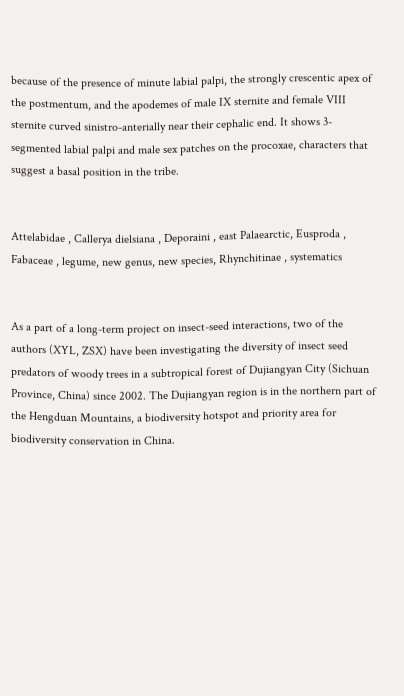because of the presence of minute labial palpi, the strongly crescentic apex of the postmentum, and the apodemes of male IX sternite and female VIII sternite curved sinistro-anterially near their cephalic end. It shows 3-segmented labial palpi and male sex patches on the procoxae, characters that suggest a basal position in the tribe.


Attelabidae , Callerya dielsiana , Deporaini , east Palaearctic, Eusproda , Fabaceae , legume, new genus, new species, Rhynchitinae , systematics


As a part of a long-term project on insect-seed interactions, two of the authors (XYL, ZSX) have been investigating the diversity of insect seed predators of woody trees in a subtropical forest of Dujiangyan City (Sichuan Province, China) since 2002. The Dujiangyan region is in the northern part of the Hengduan Mountains, a biodiversity hotspot and priority area for biodiversity conservation in China.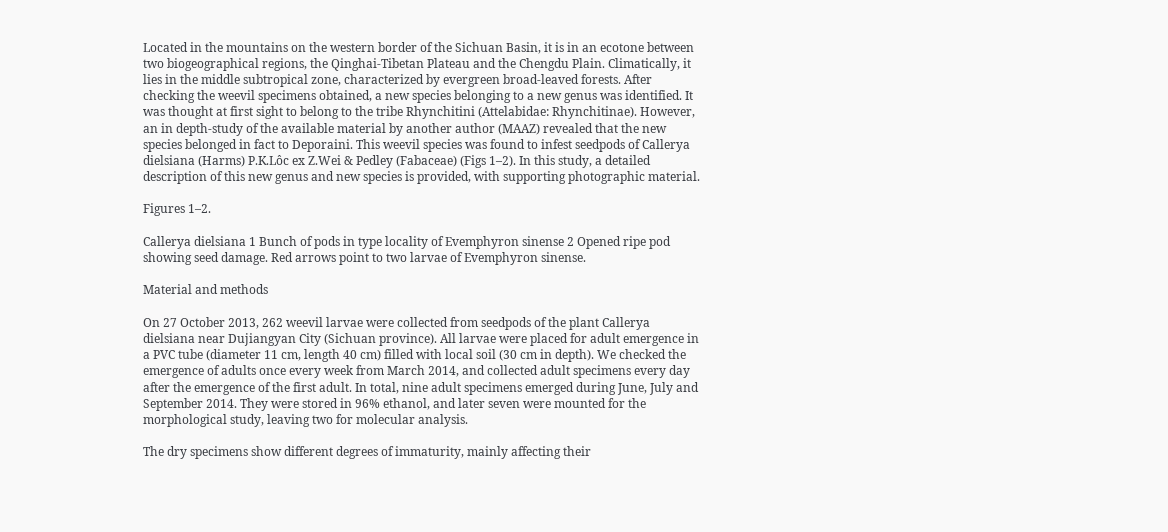Located in the mountains on the western border of the Sichuan Basin, it is in an ecotone between two biogeographical regions, the Qinghai-Tibetan Plateau and the Chengdu Plain. Climatically, it lies in the middle subtropical zone, characterized by evergreen broad-leaved forests. After checking the weevil specimens obtained, a new species belonging to a new genus was identified. It was thought at first sight to belong to the tribe Rhynchitini (Attelabidae: Rhynchitinae). However, an in depth-study of the available material by another author (MAAZ) revealed that the new species belonged in fact to Deporaini. This weevil species was found to infest seedpods of Callerya dielsiana (Harms) P.K.Lôc ex Z.Wei & Pedley (Fabaceae) (Figs 1–2). In this study, a detailed description of this new genus and new species is provided, with supporting photographic material.

Figures 1–2.

Callerya dielsiana 1 Bunch of pods in type locality of Evemphyron sinense 2 Opened ripe pod showing seed damage. Red arrows point to two larvae of Evemphyron sinense.

Material and methods

On 27 October 2013, 262 weevil larvae were collected from seedpods of the plant Callerya dielsiana near Dujiangyan City (Sichuan province). All larvae were placed for adult emergence in a PVC tube (diameter 11 cm, length 40 cm) filled with local soil (30 cm in depth). We checked the emergence of adults once every week from March 2014, and collected adult specimens every day after the emergence of the first adult. In total, nine adult specimens emerged during June, July and September 2014. They were stored in 96% ethanol, and later seven were mounted for the morphological study, leaving two for molecular analysis.

The dry specimens show different degrees of immaturity, mainly affecting their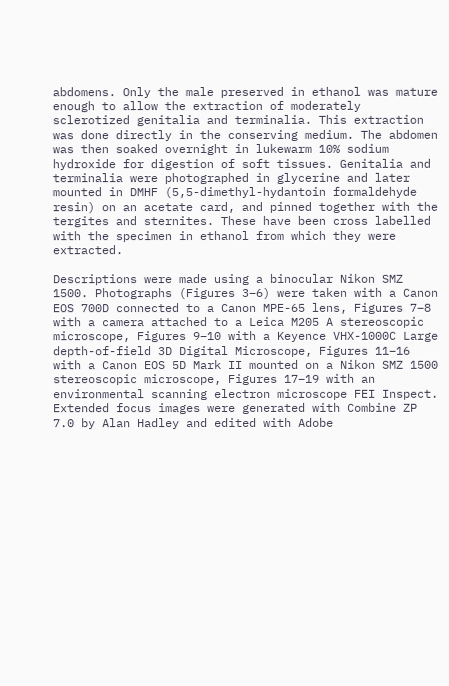abdomens. Only the male preserved in ethanol was mature enough to allow the extraction of moderately sclerotized genitalia and terminalia. This extraction was done directly in the conserving medium. The abdomen was then soaked overnight in lukewarm 10% sodium hydroxide for digestion of soft tissues. Genitalia and terminalia were photographed in glycerine and later mounted in DMHF (5,5-dimethyl-hydantoin formaldehyde resin) on an acetate card, and pinned together with the tergites and sternites. These have been cross labelled with the specimen in ethanol from which they were extracted.

Descriptions were made using a binocular Nikon SMZ 1500. Photographs (Figures 3–6) were taken with a Canon EOS 700D connected to a Canon MPE-65 lens, Figures 7–8 with a camera attached to a Leica M205 A stereoscopic microscope, Figures 9–10 with a Keyence VHX-1000C Large depth-of-field 3D Digital Microscope, Figures 11–16 with a Canon EOS 5D Mark II mounted on a Nikon SMZ 1500 stereoscopic microscope, Figures 17–19 with an environmental scanning electron microscope FEI Inspect. Extended focus images were generated with Combine ZP 7.0 by Alan Hadley and edited with Adobe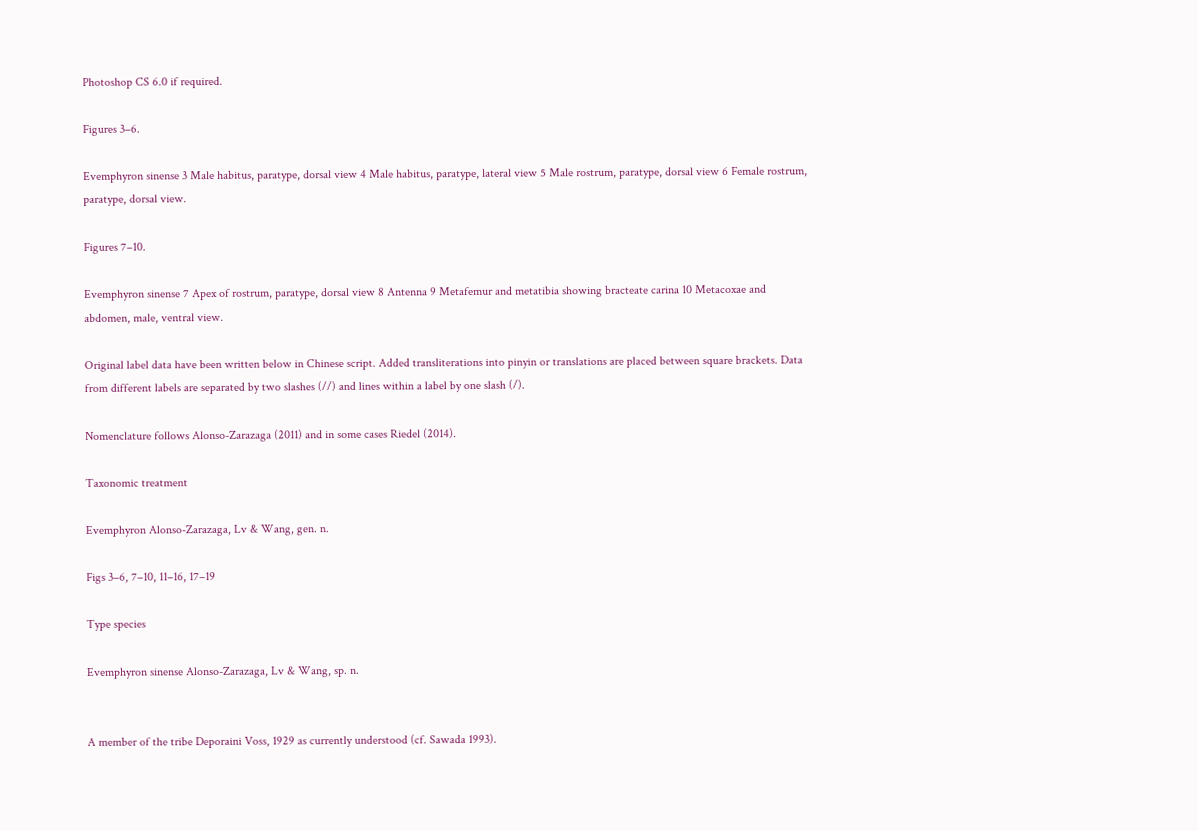Photoshop CS 6.0 if required.

Figures 3–6.

Evemphyron sinense 3 Male habitus, paratype, dorsal view 4 Male habitus, paratype, lateral view 5 Male rostrum, paratype, dorsal view 6 Female rostrum, paratype, dorsal view.

Figures 7–10.

Evemphyron sinense 7 Apex of rostrum, paratype, dorsal view 8 Antenna 9 Metafemur and metatibia showing bracteate carina 10 Metacoxae and abdomen, male, ventral view.

Original label data have been written below in Chinese script. Added transliterations into pinyin or translations are placed between square brackets. Data from different labels are separated by two slashes (//) and lines within a label by one slash (/).

Nomenclature follows Alonso-Zarazaga (2011) and in some cases Riedel (2014).

Taxonomic treatment

Evemphyron Alonso-Zarazaga, Lv & Wang, gen. n.

Figs 3–6, 7–10, 11–16, 17–19

Type species

Evemphyron sinense Alonso-Zarazaga, Lv & Wang, sp. n.


A member of the tribe Deporaini Voss, 1929 as currently understood (cf. Sawada 1993).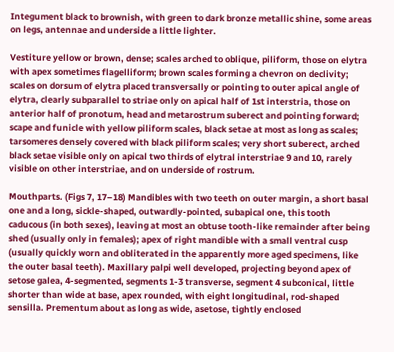Integument black to brownish, with green to dark bronze metallic shine, some areas on legs, antennae and underside a little lighter.

Vestiture yellow or brown, dense; scales arched to oblique, piliform, those on elytra with apex sometimes flagelliform; brown scales forming a chevron on declivity; scales on dorsum of elytra placed transversally or pointing to outer apical angle of elytra, clearly subparallel to striae only on apical half of 1st interstria, those on anterior half of pronotum, head and metarostrum suberect and pointing forward; scape and funicle with yellow piliform scales, black setae at most as long as scales; tarsomeres densely covered with black piliform scales; very short suberect, arched black setae visible only on apical two thirds of elytral interstriae 9 and 10, rarely visible on other interstriae, and on underside of rostrum.

Mouthparts. (Figs 7, 17–18) Mandibles with two teeth on outer margin, a short basal one and a long, sickle-shaped, outwardly-pointed, subapical one, this tooth caducous (in both sexes), leaving at most an obtuse tooth-like remainder after being shed (usually only in females); apex of right mandible with a small ventral cusp (usually quickly worn and obliterated in the apparently more aged specimens, like the outer basal teeth). Maxillary palpi well developed, projecting beyond apex of setose galea, 4-segmented, segments 1-3 transverse, segment 4 subconical, little shorter than wide at base, apex rounded, with eight longitudinal, rod-shaped sensilla. Prementum about as long as wide, asetose, tightly enclosed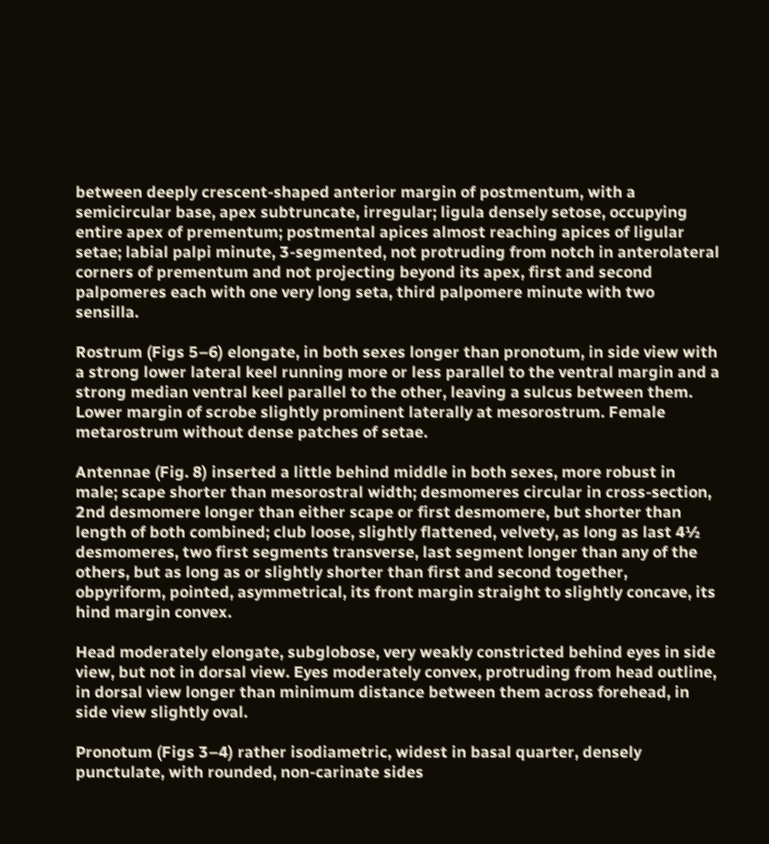between deeply crescent-shaped anterior margin of postmentum, with a semicircular base, apex subtruncate, irregular; ligula densely setose, occupying entire apex of prementum; postmental apices almost reaching apices of ligular setae; labial palpi minute, 3-segmented, not protruding from notch in anterolateral corners of prementum and not projecting beyond its apex, first and second palpomeres each with one very long seta, third palpomere minute with two sensilla.

Rostrum (Figs 5–6) elongate, in both sexes longer than pronotum, in side view with a strong lower lateral keel running more or less parallel to the ventral margin and a strong median ventral keel parallel to the other, leaving a sulcus between them. Lower margin of scrobe slightly prominent laterally at mesorostrum. Female metarostrum without dense patches of setae.

Antennae (Fig. 8) inserted a little behind middle in both sexes, more robust in male; scape shorter than mesorostral width; desmomeres circular in cross-section, 2nd desmomere longer than either scape or first desmomere, but shorter than length of both combined; club loose, slightly flattened, velvety, as long as last 4½ desmomeres, two first segments transverse, last segment longer than any of the others, but as long as or slightly shorter than first and second together, obpyriform, pointed, asymmetrical, its front margin straight to slightly concave, its hind margin convex.

Head moderately elongate, subglobose, very weakly constricted behind eyes in side view, but not in dorsal view. Eyes moderately convex, protruding from head outline, in dorsal view longer than minimum distance between them across forehead, in side view slightly oval.

Pronotum (Figs 3–4) rather isodiametric, widest in basal quarter, densely punctulate, with rounded, non-carinate sides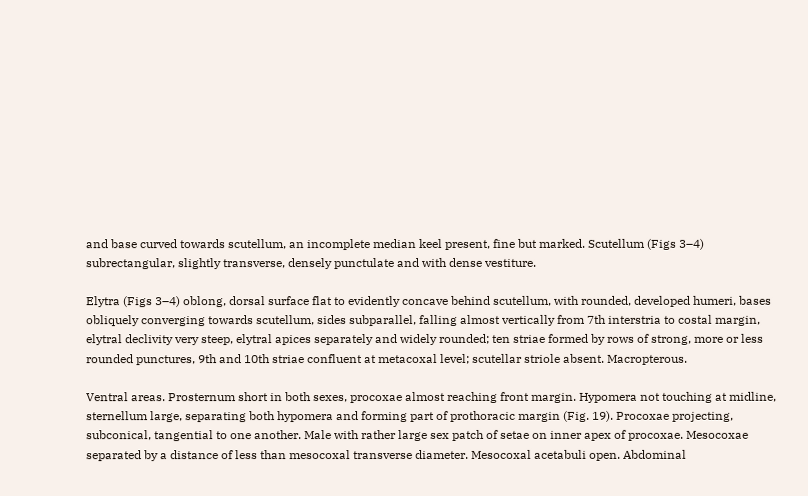and base curved towards scutellum, an incomplete median keel present, fine but marked. Scutellum (Figs 3–4) subrectangular, slightly transverse, densely punctulate and with dense vestiture.

Elytra (Figs 3–4) oblong, dorsal surface flat to evidently concave behind scutellum, with rounded, developed humeri, bases obliquely converging towards scutellum, sides subparallel, falling almost vertically from 7th interstria to costal margin, elytral declivity very steep, elytral apices separately and widely rounded; ten striae formed by rows of strong, more or less rounded punctures, 9th and 10th striae confluent at metacoxal level; scutellar striole absent. Macropterous.

Ventral areas. Prosternum short in both sexes, procoxae almost reaching front margin. Hypomera not touching at midline, sternellum large, separating both hypomera and forming part of prothoracic margin (Fig. 19). Procoxae projecting, subconical, tangential to one another. Male with rather large sex patch of setae on inner apex of procoxae. Mesocoxae separated by a distance of less than mesocoxal transverse diameter. Mesocoxal acetabuli open. Abdominal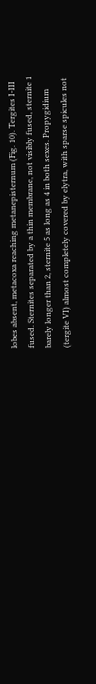lobes absent, metacoxa reaching metanepisternum (Fig. 10). Tergites I-III fused. Sternites separated by a thin membrane, not visibly fused, sternite 1 barely longer than 2, sternite 5 as long as 4 in both sexes. Propygidium (tergite VI) almost completely covered by elytra, with sparse spicules not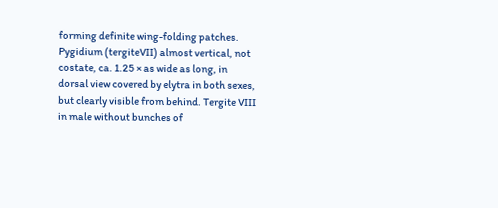forming definite wing-folding patches. Pygidium (tergiteVII) almost vertical, not costate, ca. 1.25 × as wide as long, in dorsal view covered by elytra in both sexes, but clearly visible from behind. Tergite VIII in male without bunches of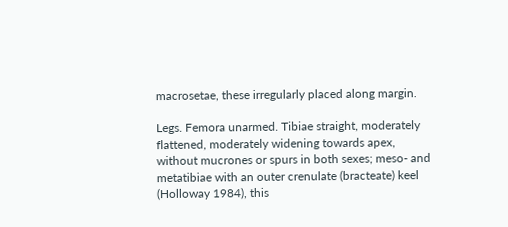macrosetae, these irregularly placed along margin.

Legs. Femora unarmed. Tibiae straight, moderately flattened, moderately widening towards apex, without mucrones or spurs in both sexes; meso- and metatibiae with an outer crenulate (bracteate) keel (Holloway 1984), this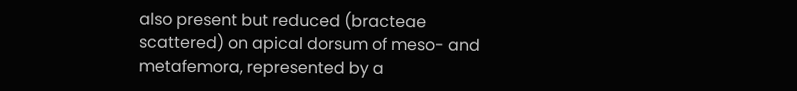also present but reduced (bracteae scattered) on apical dorsum of meso- and metafemora, represented by a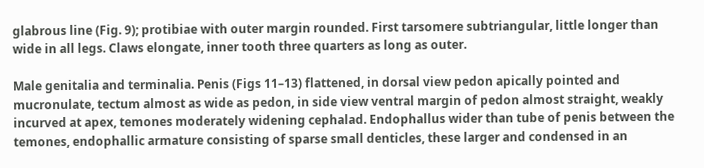glabrous line (Fig. 9); protibiae with outer margin rounded. First tarsomere subtriangular, little longer than wide in all legs. Claws elongate, inner tooth three quarters as long as outer.

Male genitalia and terminalia. Penis (Figs 11–13) flattened, in dorsal view pedon apically pointed and mucronulate, tectum almost as wide as pedon, in side view ventral margin of pedon almost straight, weakly incurved at apex, temones moderately widening cephalad. Endophallus wider than tube of penis between the temones, endophallic armature consisting of sparse small denticles, these larger and condensed in an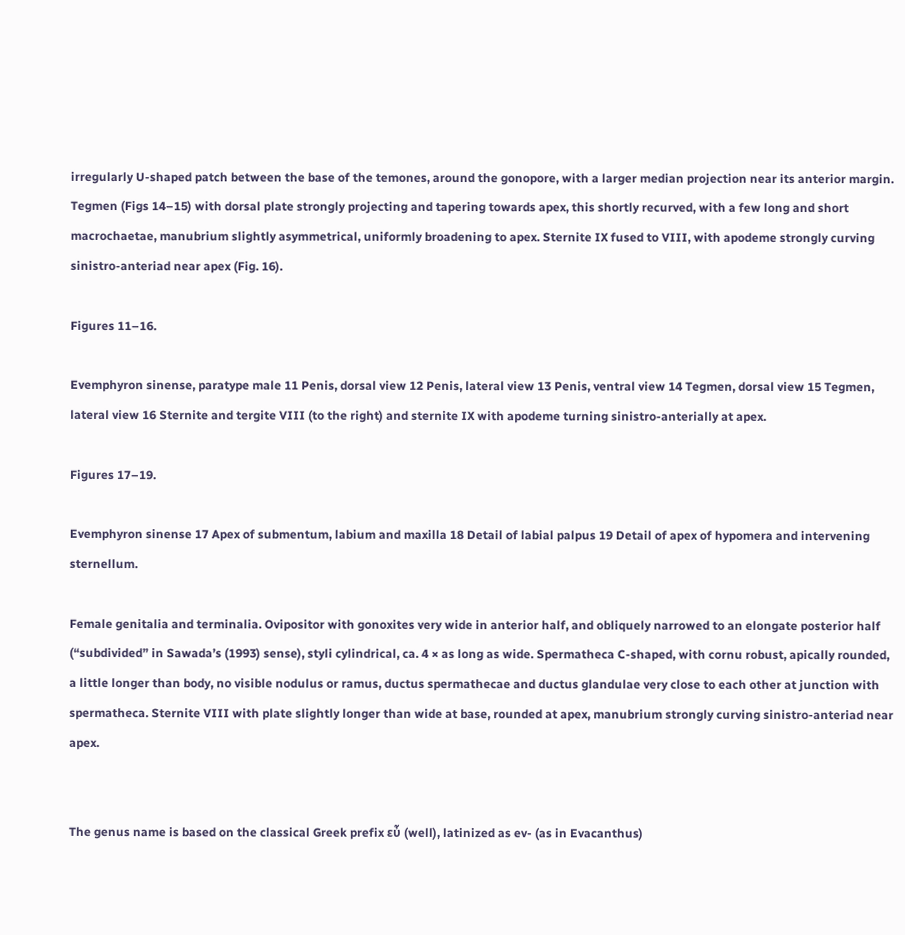irregularly U-shaped patch between the base of the temones, around the gonopore, with a larger median projection near its anterior margin. Tegmen (Figs 14–15) with dorsal plate strongly projecting and tapering towards apex, this shortly recurved, with a few long and short macrochaetae, manubrium slightly asymmetrical, uniformly broadening to apex. Sternite IX fused to VIII, with apodeme strongly curving sinistro-anteriad near apex (Fig. 16).

Figures 11–16.

Evemphyron sinense, paratype male 11 Penis, dorsal view 12 Penis, lateral view 13 Penis, ventral view 14 Tegmen, dorsal view 15 Tegmen, lateral view 16 Sternite and tergite VIII (to the right) and sternite IX with apodeme turning sinistro-anterially at apex.

Figures 17–19.

Evemphyron sinense 17 Apex of submentum, labium and maxilla 18 Detail of labial palpus 19 Detail of apex of hypomera and intervening sternellum.

Female genitalia and terminalia. Ovipositor with gonoxites very wide in anterior half, and obliquely narrowed to an elongate posterior half (“subdivided” in Sawada’s (1993) sense), styli cylindrical, ca. 4 × as long as wide. Spermatheca C-shaped, with cornu robust, apically rounded, a little longer than body, no visible nodulus or ramus, ductus spermathecae and ductus glandulae very close to each other at junction with spermatheca. Sternite VIII with plate slightly longer than wide at base, rounded at apex, manubrium strongly curving sinistro-anteriad near apex.


The genus name is based on the classical Greek prefix εὖ (well), latinized as ev- (as in Evacanthus)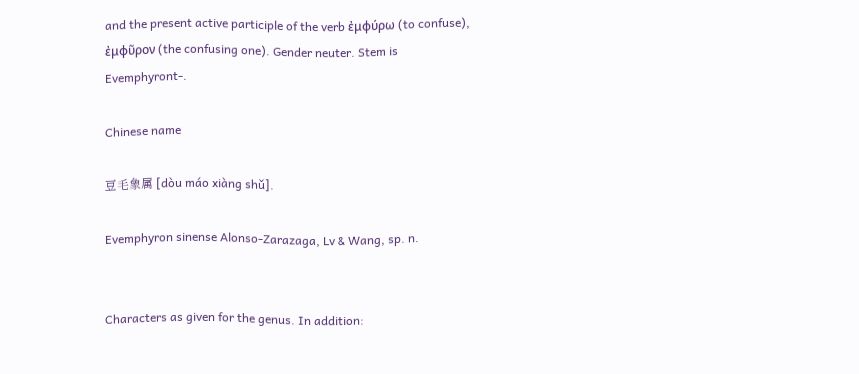and the present active participle of the verb ἐμφύρω (to confuse), ἐμφῦρον (the confusing one). Gender neuter. Stem is Evemphyront-.

Chinese name

豆毛象属 [dòu máo xiàng shǔ].

Evemphyron sinense Alonso-Zarazaga, Lv & Wang, sp. n.


Characters as given for the genus. In addition: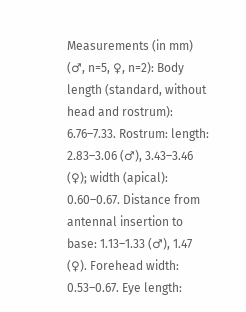Measurements (in mm) (♂, n=5, ♀, n=2): Body length (standard, without head and rostrum): 6.76–7.33. Rostrum: length: 2.83–3.06 (♂), 3.43–3.46 (♀); width (apical): 0.60–0.67. Distance from antennal insertion to base: 1.13–1.33 (♂), 1.47 (♀). Forehead width: 0.53–0.67. Eye length: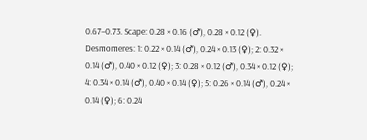0.67–0.73. Scape: 0.28 × 0.16 (♂), 0.28 × 0.12 (♀). Desmomeres: 1: 0.22 × 0.14 (♂), 0.24 × 0.13 (♀); 2: 0.32 × 0.14 (♂), 0.40 × 0.12 (♀); 3: 0.28 × 0.12 (♂), 0.34 × 0.12 (♀); 4: 0.34 × 0.14 (♂), 0.40 × 0.14 (♀); 5: 0.26 × 0.14 (♂), 0.24 × 0.14 (♀); 6: 0.24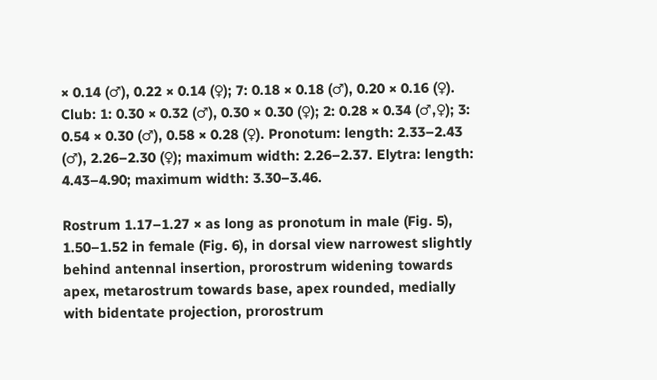× 0.14 (♂), 0.22 × 0.14 (♀); 7: 0.18 × 0.18 (♂), 0.20 × 0.16 (♀). Club: 1: 0.30 × 0.32 (♂), 0.30 × 0.30 (♀); 2: 0.28 × 0.34 (♂,♀); 3: 0.54 × 0.30 (♂), 0.58 × 0.28 (♀). Pronotum: length: 2.33–2.43 (♂), 2.26–2.30 (♀); maximum width: 2.26–2.37. Elytra: length: 4.43–4.90; maximum width: 3.30–3.46.

Rostrum 1.17–1.27 × as long as pronotum in male (Fig. 5), 1.50–1.52 in female (Fig. 6), in dorsal view narrowest slightly behind antennal insertion, prorostrum widening towards apex, metarostrum towards base, apex rounded, medially with bidentate projection, prorostrum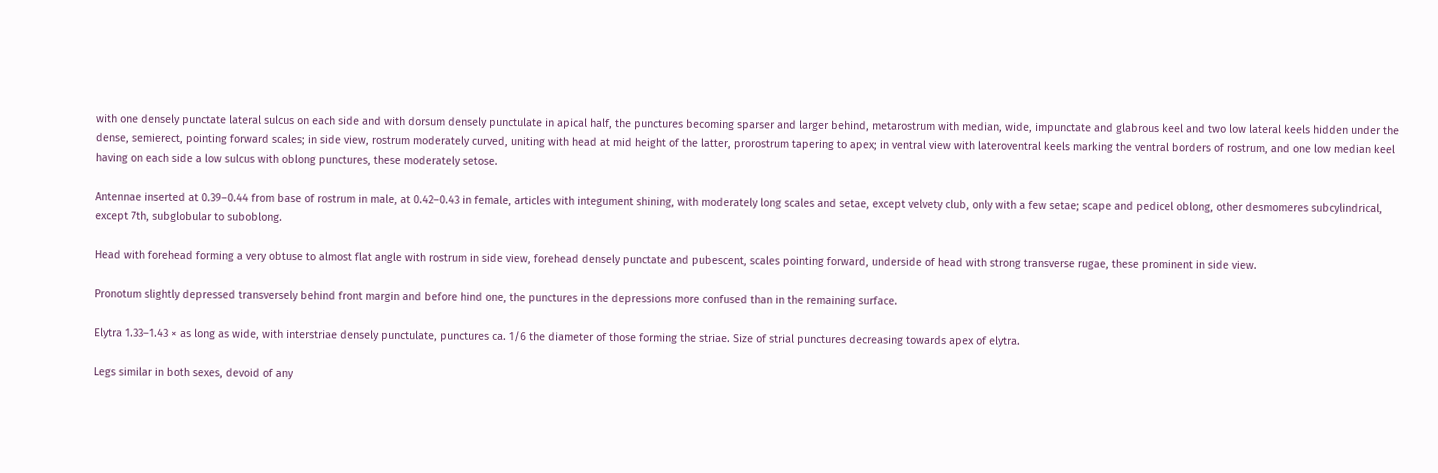with one densely punctate lateral sulcus on each side and with dorsum densely punctulate in apical half, the punctures becoming sparser and larger behind, metarostrum with median, wide, impunctate and glabrous keel and two low lateral keels hidden under the dense, semierect, pointing forward scales; in side view, rostrum moderately curved, uniting with head at mid height of the latter, prorostrum tapering to apex; in ventral view with lateroventral keels marking the ventral borders of rostrum, and one low median keel having on each side a low sulcus with oblong punctures, these moderately setose.

Antennae inserted at 0.39–0.44 from base of rostrum in male, at 0.42–0.43 in female, articles with integument shining, with moderately long scales and setae, except velvety club, only with a few setae; scape and pedicel oblong, other desmomeres subcylindrical, except 7th, subglobular to suboblong.

Head with forehead forming a very obtuse to almost flat angle with rostrum in side view, forehead densely punctate and pubescent, scales pointing forward, underside of head with strong transverse rugae, these prominent in side view.

Pronotum slightly depressed transversely behind front margin and before hind one, the punctures in the depressions more confused than in the remaining surface.

Elytra 1.33–1.43 × as long as wide, with interstriae densely punctulate, punctures ca. 1/6 the diameter of those forming the striae. Size of strial punctures decreasing towards apex of elytra.

Legs similar in both sexes, devoid of any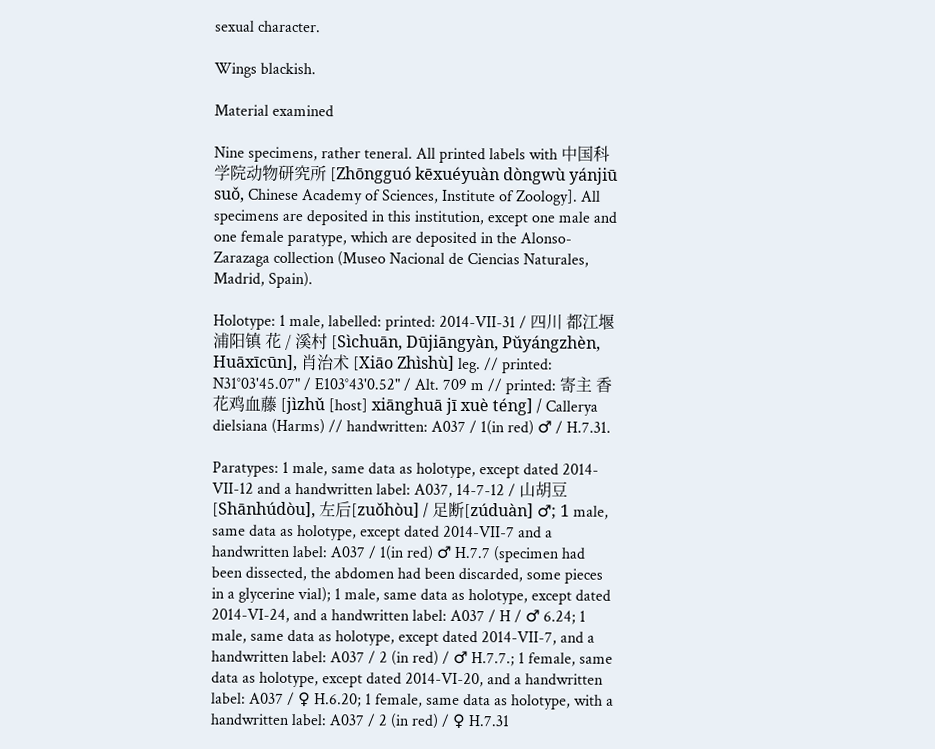sexual character.

Wings blackish.

Material examined

Nine specimens, rather teneral. All printed labels with 中国科学院动物研究所 [Zhōngguó kēxuéyuàn dòngwù yánjiū suǒ, Chinese Academy of Sciences, Institute of Zoology]. All specimens are deposited in this institution, except one male and one female paratype, which are deposited in the Alonso-Zarazaga collection (Museo Nacional de Ciencias Naturales, Madrid, Spain).

Holotype: 1 male, labelled: printed: 2014-VII-31 / 四川 都江堰 浦阳镇 花 / 溪村 [Sìchuān, Dūjiāngyàn, Pŭyángzhèn, Huāxīcūn], 肖治术 [Xiāo Zhìshù] leg. // printed: N31°03'45.07" / E103°43'0.52" / Alt. 709 m // printed: 寄主 香花鸡血藤 [jìzhǔ [host] xiānghuā jī xuè téng] / Callerya dielsiana (Harms) // handwritten: A037 / 1(in red) ♂ / H.7.31.

Paratypes: 1 male, same data as holotype, except dated 2014-VII-12 and a handwritten label: A037, 14-7-12 / 山胡豆[Shānhúdòu], 左后[zuǒhòu] / 足断[zúduàn] ♂; 1 male, same data as holotype, except dated 2014-VII-7 and a handwritten label: A037 / 1(in red) ♂ H.7.7 (specimen had been dissected, the abdomen had been discarded, some pieces in a glycerine vial); 1 male, same data as holotype, except dated 2014-VI-24, and a handwritten label: A037 / H / ♂ 6.24; 1 male, same data as holotype, except dated 2014-VII-7, and a handwritten label: A037 / 2 (in red) / ♂ H.7.7.; 1 female, same data as holotype, except dated 2014-VI-20, and a handwritten label: A037 / ♀ H.6.20; 1 female, same data as holotype, with a handwritten label: A037 / 2 (in red) / ♀ H.7.31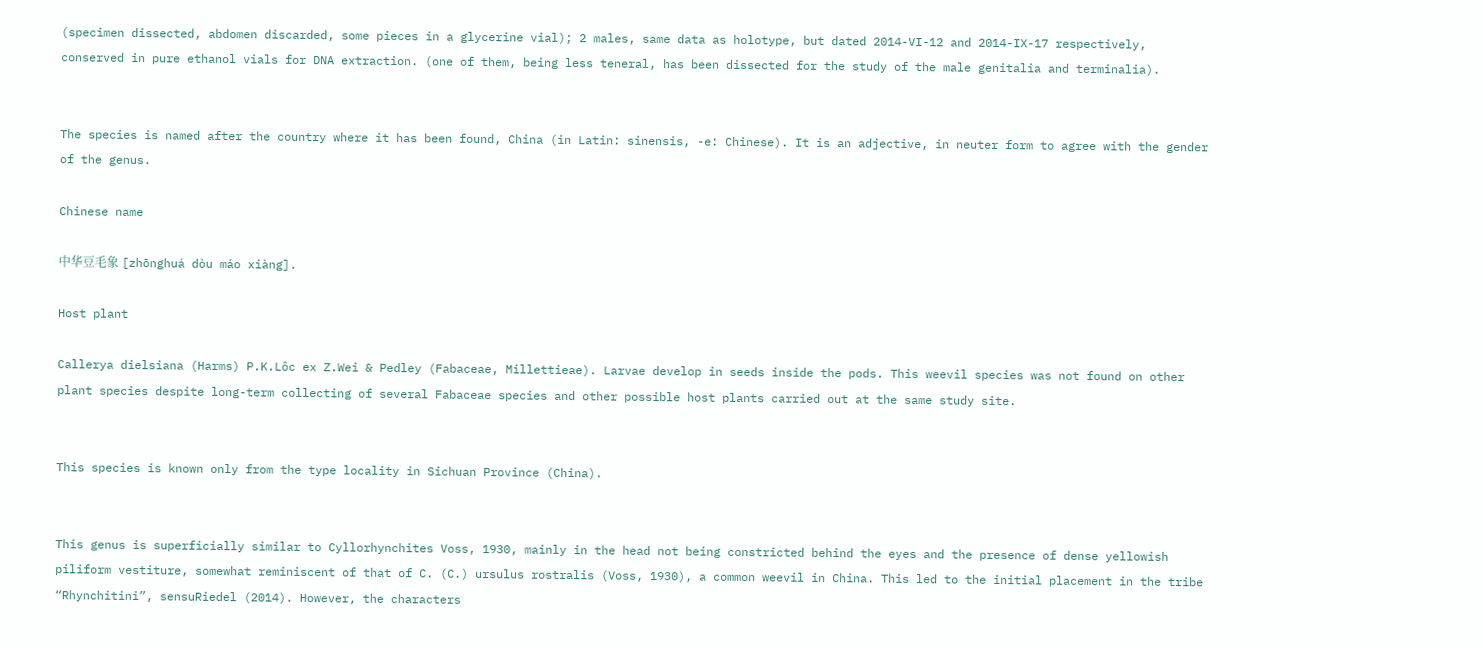(specimen dissected, abdomen discarded, some pieces in a glycerine vial); 2 males, same data as holotype, but dated 2014-VI-12 and 2014-IX-17 respectively, conserved in pure ethanol vials for DNA extraction. (one of them, being less teneral, has been dissected for the study of the male genitalia and terminalia).


The species is named after the country where it has been found, China (in Latin: sinensis, -e: Chinese). It is an adjective, in neuter form to agree with the gender of the genus.

Chinese name

中华豆毛象 [zhōnghuá dòu máo xiàng].

Host plant

Callerya dielsiana (Harms) P.K.Lôc ex Z.Wei & Pedley (Fabaceae, Millettieae). Larvae develop in seeds inside the pods. This weevil species was not found on other plant species despite long-term collecting of several Fabaceae species and other possible host plants carried out at the same study site.


This species is known only from the type locality in Sichuan Province (China).


This genus is superficially similar to Cyllorhynchites Voss, 1930, mainly in the head not being constricted behind the eyes and the presence of dense yellowish piliform vestiture, somewhat reminiscent of that of C. (C.) ursulus rostralis (Voss, 1930), a common weevil in China. This led to the initial placement in the tribe “Rhynchitini”, sensuRiedel (2014). However, the characters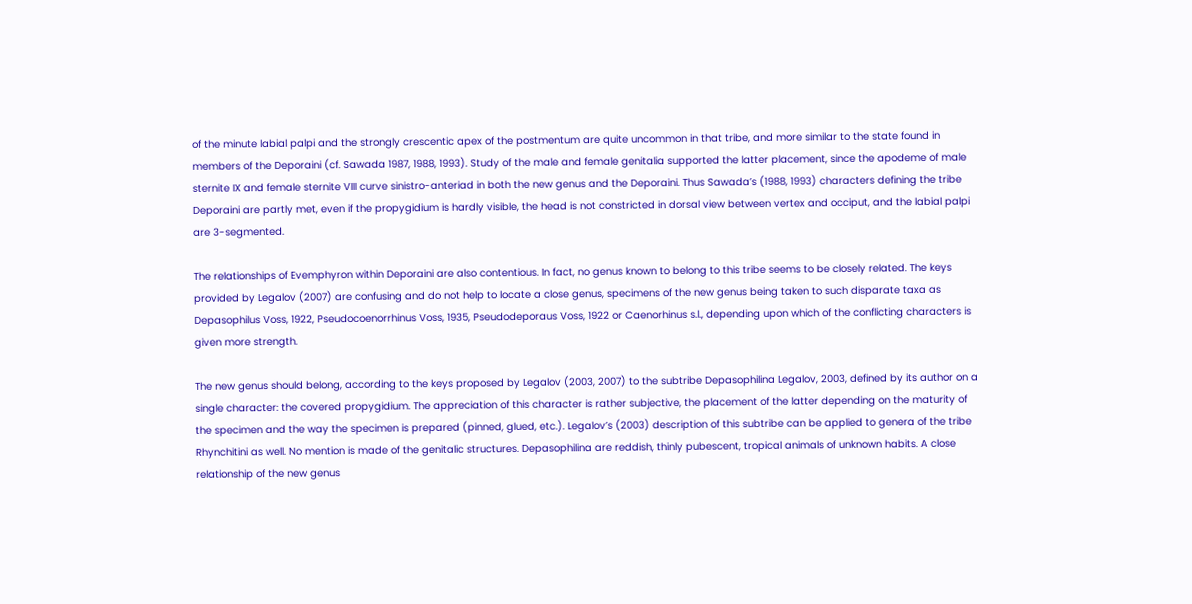of the minute labial palpi and the strongly crescentic apex of the postmentum are quite uncommon in that tribe, and more similar to the state found in members of the Deporaini (cf. Sawada 1987, 1988, 1993). Study of the male and female genitalia supported the latter placement, since the apodeme of male sternite IX and female sternite VIII curve sinistro-anteriad in both the new genus and the Deporaini. Thus Sawada’s (1988, 1993) characters defining the tribe Deporaini are partly met, even if the propygidium is hardly visible, the head is not constricted in dorsal view between vertex and occiput, and the labial palpi are 3-segmented.

The relationships of Evemphyron within Deporaini are also contentious. In fact, no genus known to belong to this tribe seems to be closely related. The keys provided by Legalov (2007) are confusing and do not help to locate a close genus, specimens of the new genus being taken to such disparate taxa as Depasophilus Voss, 1922, Pseudocoenorrhinus Voss, 1935, Pseudodeporaus Voss, 1922 or Caenorhinus s.l., depending upon which of the conflicting characters is given more strength.

The new genus should belong, according to the keys proposed by Legalov (2003, 2007) to the subtribe Depasophilina Legalov, 2003, defined by its author on a single character: the covered propygidium. The appreciation of this character is rather subjective, the placement of the latter depending on the maturity of the specimen and the way the specimen is prepared (pinned, glued, etc.). Legalov’s (2003) description of this subtribe can be applied to genera of the tribe Rhynchitini as well. No mention is made of the genitalic structures. Depasophilina are reddish, thinly pubescent, tropical animals of unknown habits. A close relationship of the new genus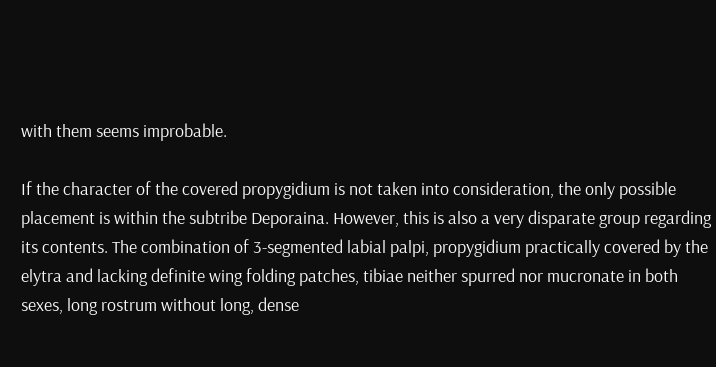with them seems improbable.

If the character of the covered propygidium is not taken into consideration, the only possible placement is within the subtribe Deporaina. However, this is also a very disparate group regarding its contents. The combination of 3-segmented labial palpi, propygidium practically covered by the elytra and lacking definite wing folding patches, tibiae neither spurred nor mucronate in both sexes, long rostrum without long, dense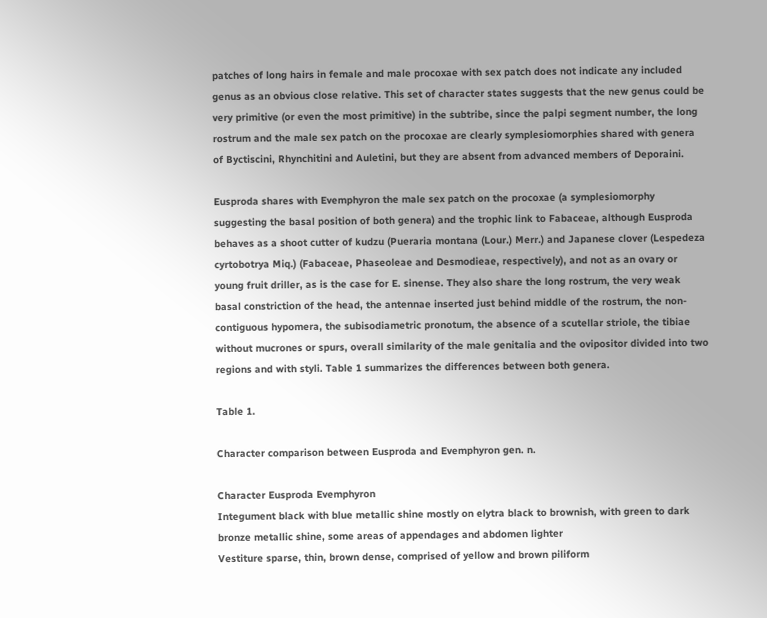patches of long hairs in female and male procoxae with sex patch does not indicate any included genus as an obvious close relative. This set of character states suggests that the new genus could be very primitive (or even the most primitive) in the subtribe, since the palpi segment number, the long rostrum and the male sex patch on the procoxae are clearly symplesiomorphies shared with genera of Byctiscini, Rhynchitini and Auletini, but they are absent from advanced members of Deporaini.

Eusproda shares with Evemphyron the male sex patch on the procoxae (a symplesiomorphy suggesting the basal position of both genera) and the trophic link to Fabaceae, although Eusproda behaves as a shoot cutter of kudzu (Pueraria montana (Lour.) Merr.) and Japanese clover (Lespedeza cyrtobotrya Miq.) (Fabaceae, Phaseoleae and Desmodieae, respectively), and not as an ovary or young fruit driller, as is the case for E. sinense. They also share the long rostrum, the very weak basal constriction of the head, the antennae inserted just behind middle of the rostrum, the non-contiguous hypomera, the subisodiametric pronotum, the absence of a scutellar striole, the tibiae without mucrones or spurs, overall similarity of the male genitalia and the ovipositor divided into two regions and with styli. Table 1 summarizes the differences between both genera.

Table 1.

Character comparison between Eusproda and Evemphyron gen. n.

Character Eusproda Evemphyron
Integument black with blue metallic shine mostly on elytra black to brownish, with green to dark bronze metallic shine, some areas of appendages and abdomen lighter
Vestiture sparse, thin, brown dense, comprised of yellow and brown piliform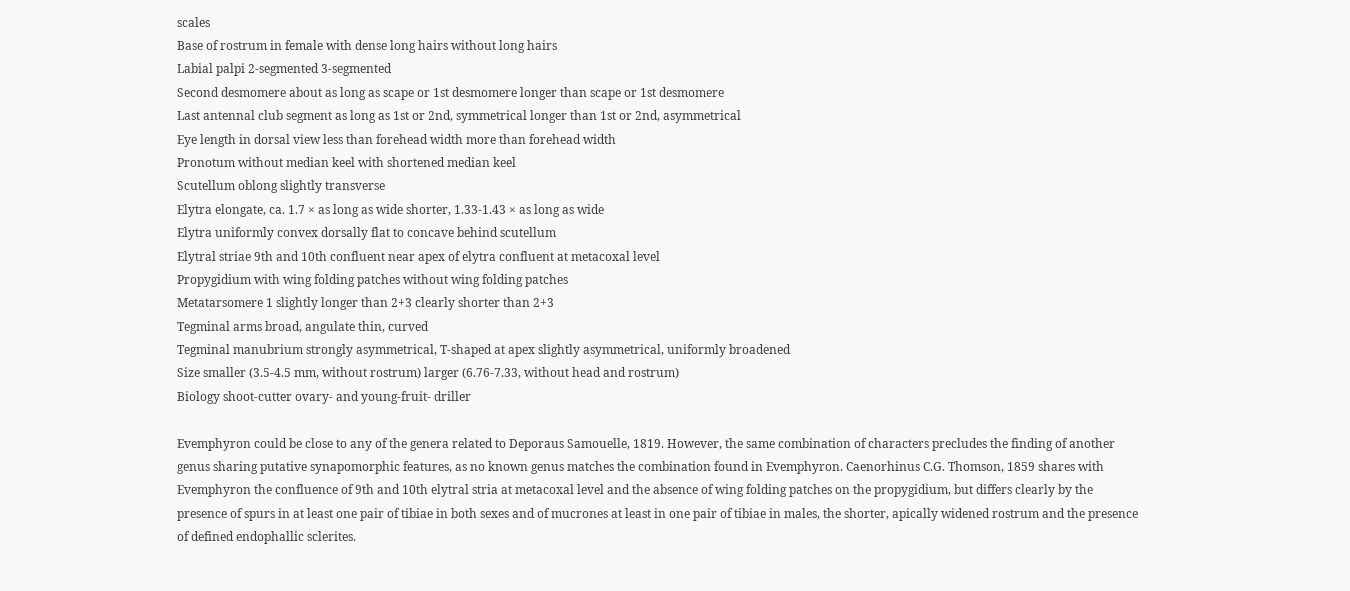scales
Base of rostrum in female with dense long hairs without long hairs
Labial palpi 2-segmented 3-segmented
Second desmomere about as long as scape or 1st desmomere longer than scape or 1st desmomere
Last antennal club segment as long as 1st or 2nd, symmetrical longer than 1st or 2nd, asymmetrical
Eye length in dorsal view less than forehead width more than forehead width
Pronotum without median keel with shortened median keel
Scutellum oblong slightly transverse
Elytra elongate, ca. 1.7 × as long as wide shorter, 1.33-1.43 × as long as wide
Elytra uniformly convex dorsally flat to concave behind scutellum
Elytral striae 9th and 10th confluent near apex of elytra confluent at metacoxal level
Propygidium with wing folding patches without wing folding patches
Metatarsomere 1 slightly longer than 2+3 clearly shorter than 2+3
Tegminal arms broad, angulate thin, curved
Tegminal manubrium strongly asymmetrical, T-shaped at apex slightly asymmetrical, uniformly broadened
Size smaller (3.5-4.5 mm, without rostrum) larger (6.76-7.33, without head and rostrum)
Biology shoot-cutter ovary- and young-fruit- driller

Evemphyron could be close to any of the genera related to Deporaus Samouelle, 1819. However, the same combination of characters precludes the finding of another genus sharing putative synapomorphic features, as no known genus matches the combination found in Evemphyron. Caenorhinus C.G. Thomson, 1859 shares with Evemphyron the confluence of 9th and 10th elytral stria at metacoxal level and the absence of wing folding patches on the propygidium, but differs clearly by the presence of spurs in at least one pair of tibiae in both sexes and of mucrones at least in one pair of tibiae in males, the shorter, apically widened rostrum and the presence of defined endophallic sclerites.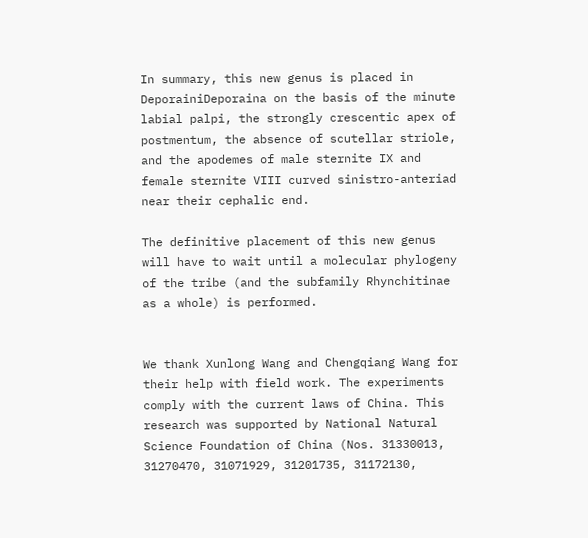In summary, this new genus is placed in DeporainiDeporaina on the basis of the minute labial palpi, the strongly crescentic apex of postmentum, the absence of scutellar striole, and the apodemes of male sternite IX and female sternite VIII curved sinistro-anteriad near their cephalic end.

The definitive placement of this new genus will have to wait until a molecular phylogeny of the tribe (and the subfamily Rhynchitinae as a whole) is performed.


We thank Xunlong Wang and Chengqiang Wang for their help with field work. The experiments comply with the current laws of China. This research was supported by National Natural Science Foundation of China (Nos. 31330013, 31270470, 31071929, 31201735, 31172130,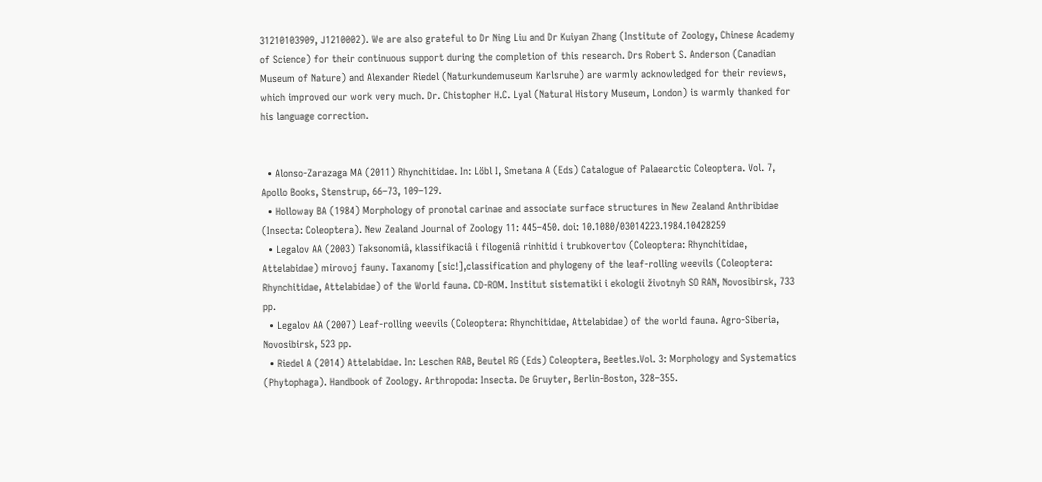31210103909, J1210002). We are also grateful to Dr Ning Liu and Dr Kuiyan Zhang (Institute of Zoology, Chinese Academy of Science) for their continuous support during the completion of this research. Drs Robert S. Anderson (Canadian Museum of Nature) and Alexander Riedel (Naturkundemuseum Karlsruhe) are warmly acknowledged for their reviews, which improved our work very much. Dr. Chistopher H.C. Lyal (Natural History Museum, London) is warmly thanked for his language correction.


  • Alonso-Zarazaga MA (2011) Rhynchitidae. In: Löbl I, Smetana A (Eds) Catalogue of Palaearctic Coleoptera. Vol. 7, Apollo Books, Stenstrup, 66–73, 109–129.
  • Holloway BA (1984) Morphology of pronotal carinae and associate surface structures in New Zealand Anthribidae (Insecta: Coleoptera). New Zealand Journal of Zoology 11: 445–450. doi: 10.1080/03014223.1984.10428259
  • Legalov AA (2003) Taksonomiâ, klassifikaciâ i filogeniâ rinhitid i trubkovertov (Coleoptera: Rhynchitidae, Attelabidae) mirovoj fauny. Taxanomy [sic!],classification and phylogeny of the leaf-rolling weevils (Coleoptera: Rhynchitidae, Attelabidae) of the World fauna. CD-ROM. Institut sistematiki i ekologii životnyh SO RAN, Novosibirsk, 733 pp.
  • Legalov AA (2007) Leaf-rolling weevils (Coleoptera: Rhynchitidae, Attelabidae) of the world fauna. Agro-Siberia, Novosibirsk, 523 pp.
  • Riedel A (2014) Attelabidae. In: Leschen RAB, Beutel RG (Eds) Coleoptera, Beetles.Vol. 3: Morphology and Systematics (Phytophaga). Handbook of Zoology. Arthropoda: Insecta. De Gruyter, Berlin-Boston, 328–355.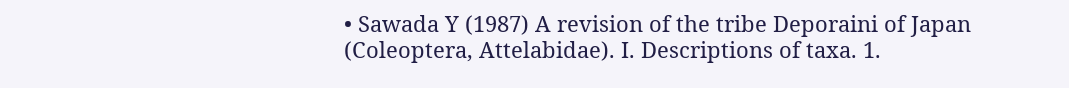• Sawada Y (1987) A revision of the tribe Deporaini of Japan (Coleoptera, Attelabidae). I. Descriptions of taxa. 1.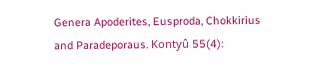Genera Apoderites, Eusproda, Chokkirius and Paradeporaus. Kontyû 55(4):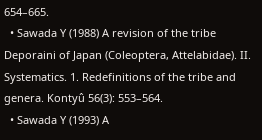654–665.
  • Sawada Y (1988) A revision of the tribe Deporaini of Japan (Coleoptera, Attelabidae). II. Systematics. 1. Redefinitions of the tribe and genera. Kontyû 56(3): 553–564.
  • Sawada Y (1993) A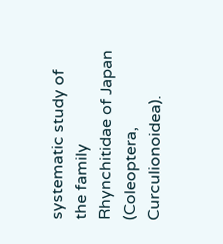systematic study of the family Rhynchitidae of Japan (Coleoptera, Curculionoidea).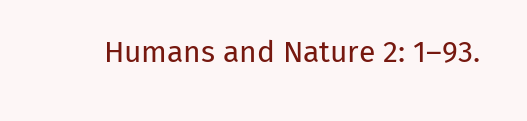Humans and Nature 2: 1–93.